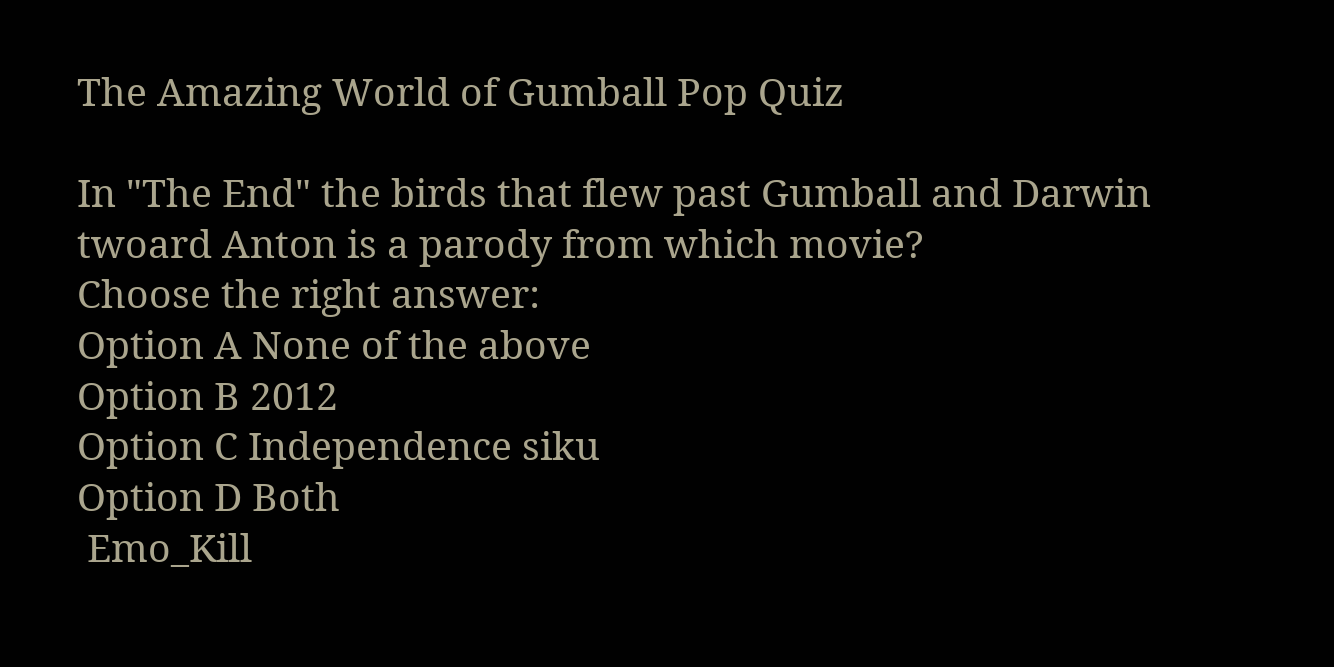The Amazing World of Gumball Pop Quiz

In "The End" the birds that flew past Gumball and Darwin twoard Anton is a parody from which movie?
Choose the right answer:
Option A None of the above
Option B 2012
Option C Independence siku
Option D Both
 Emo_Kill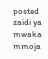posted zaidi ya mwaka mmoja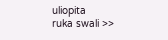uliopita
ruka swali >>